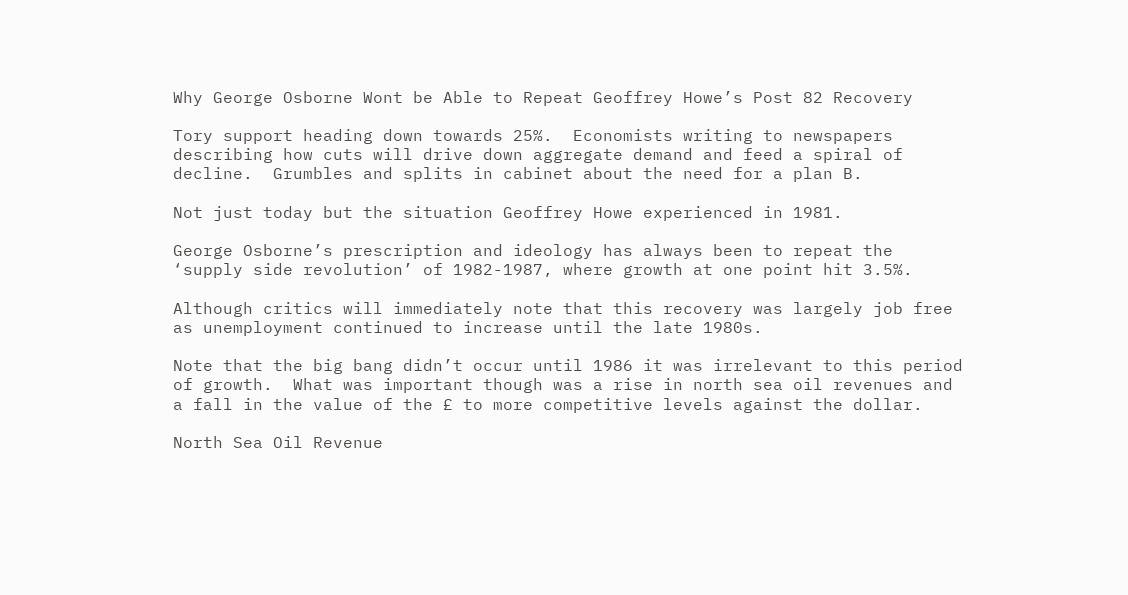Why George Osborne Wont be Able to Repeat Geoffrey Howe’s Post 82 Recovery

Tory support heading down towards 25%.  Economists writing to newspapers describing how cuts will drive down aggregate demand and feed a spiral of decline.  Grumbles and splits in cabinet about the need for a plan B.

Not just today but the situation Geoffrey Howe experienced in 1981.

George Osborne’s prescription and ideology has always been to repeat the ‘supply side revolution’ of 1982-1987, where growth at one point hit 3.5%.

Although critics will immediately note that this recovery was largely job free as unemployment continued to increase until the late 1980s.

Note that the big bang didn’t occur until 1986 it was irrelevant to this period of growth.  What was important though was a rise in north sea oil revenues and a fall in the value of the £ to more competitive levels against the dollar.

North Sea Oil Revenue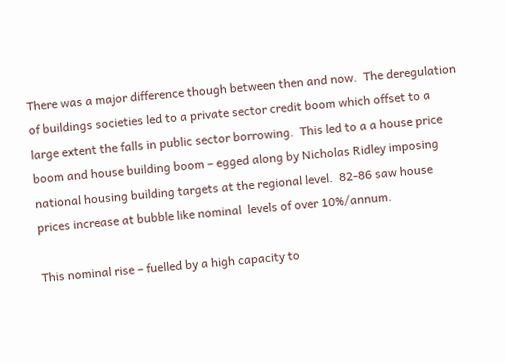There was a major difference though between then and now.  The deregulation of buildings societies led to a private sector credit boom which offset to a large extent the falls in public sector borrowing.  This led to a a house price boom and house building boom – egged along by Nicholas Ridley imposing national housing building targets at the regional level.  82-86 saw house prices increase at bubble like nominal  levels of over 10%/annum.

This nominal rise – fuelled by a high capacity to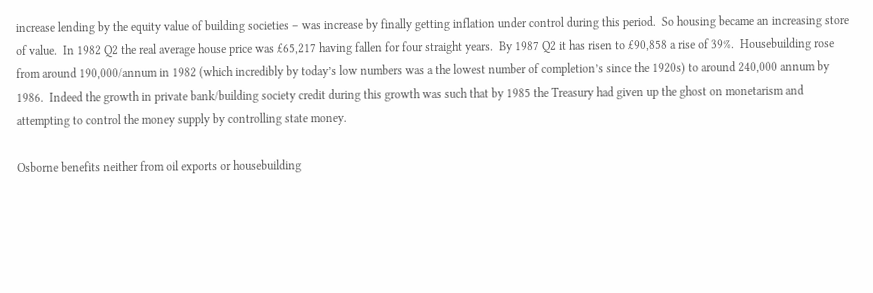increase lending by the equity value of building societies – was increase by finally getting inflation under control during this period.  So housing became an increasing store of value.  In 1982 Q2 the real average house price was £65,217 having fallen for four straight years.  By 1987 Q2 it has risen to £90,858 a rise of 39%.  Housebuilding rose from around 190,000/annum in 1982 (which incredibly by today’s low numbers was a the lowest number of completion’s since the 1920s) to around 240,000 annum by 1986.  Indeed the growth in private bank/building society credit during this growth was such that by 1985 the Treasury had given up the ghost on monetarism and attempting to control the money supply by controlling state money.

Osborne benefits neither from oil exports or housebuilding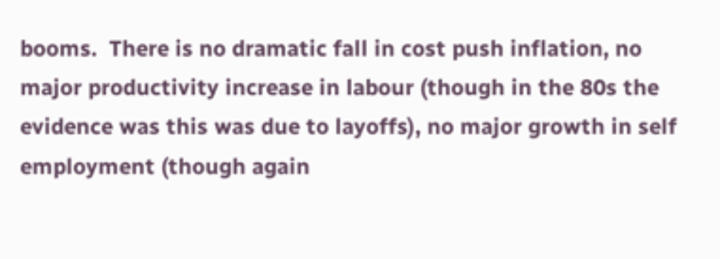booms.  There is no dramatic fall in cost push inflation, no major productivity increase in labour (though in the 80s the evidence was this was due to layoffs), no major growth in self employment (though again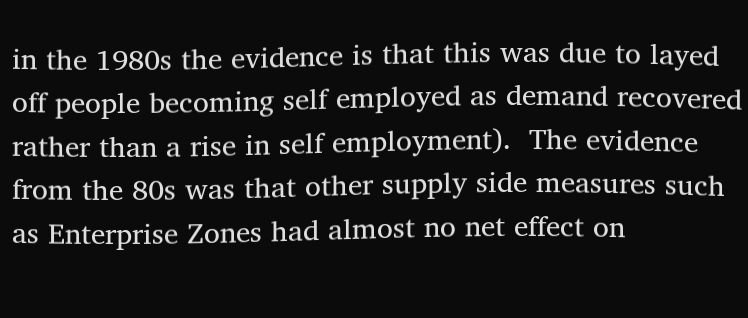in the 1980s the evidence is that this was due to layed off people becoming self employed as demand recovered rather than a rise in self employment).  The evidence from the 80s was that other supply side measures such as Enterprise Zones had almost no net effect on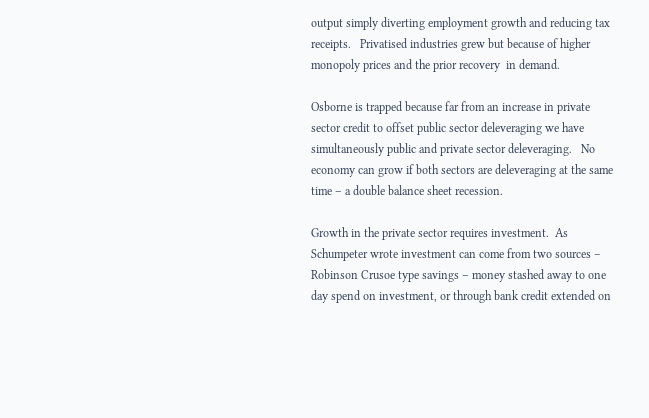output simply diverting employment growth and reducing tax receipts.   Privatised industries grew but because of higher monopoly prices and the prior recovery  in demand.

Osborne is trapped because far from an increase in private sector credit to offset public sector deleveraging we have simultaneously public and private sector deleveraging.   No economy can grow if both sectors are deleveraging at the same time – a double balance sheet recession.

Growth in the private sector requires investment.  As Schumpeter wrote investment can come from two sources – Robinson Crusoe type savings – money stashed away to one day spend on investment, or through bank credit extended on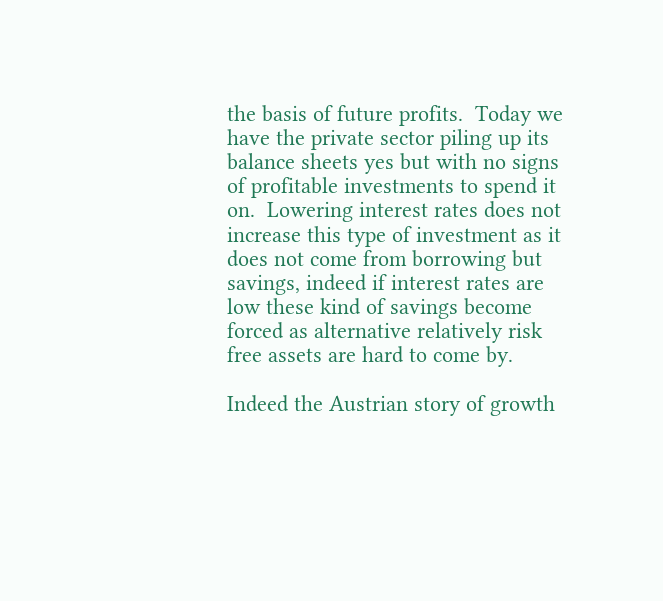the basis of future profits.  Today we have the private sector piling up its balance sheets yes but with no signs of profitable investments to spend it on.  Lowering interest rates does not increase this type of investment as it does not come from borrowing but savings, indeed if interest rates are low these kind of savings become forced as alternative relatively risk free assets are hard to come by.

Indeed the Austrian story of growth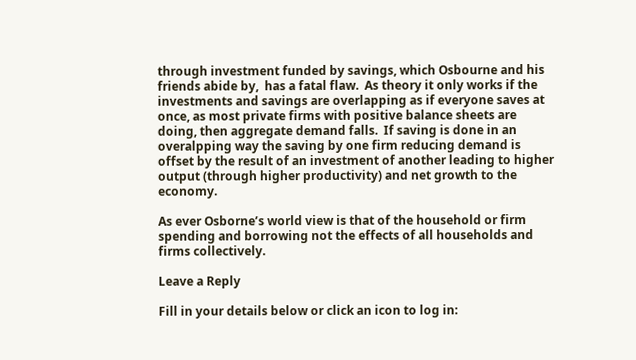through investment funded by savings, which Osbourne and his friends abide by,  has a fatal flaw.  As theory it only works if the investments and savings are overlapping as if everyone saves at once, as most private firms with positive balance sheets are doing, then aggregate demand falls.  If saving is done in an overalpping way the saving by one firm reducing demand is offset by the result of an investment of another leading to higher output (through higher productivity) and net growth to the economy.

As ever Osborne’s world view is that of the household or firm spending and borrowing not the effects of all households and firms collectively.

Leave a Reply

Fill in your details below or click an icon to log in: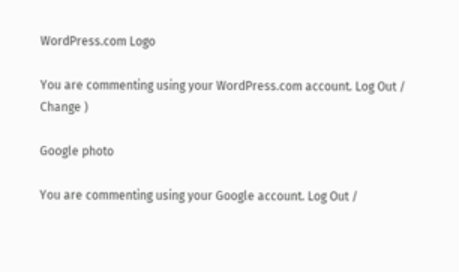WordPress.com Logo

You are commenting using your WordPress.com account. Log Out /  Change )

Google photo

You are commenting using your Google account. Log Out /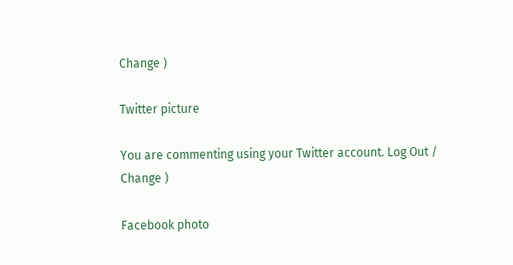Change )

Twitter picture

You are commenting using your Twitter account. Log Out /  Change )

Facebook photo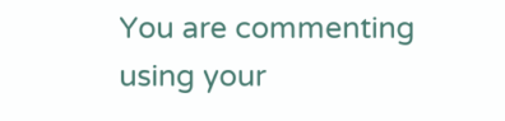You are commenting using your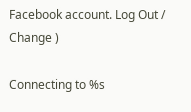Facebook account. Log Out /  Change )

Connecting to %s